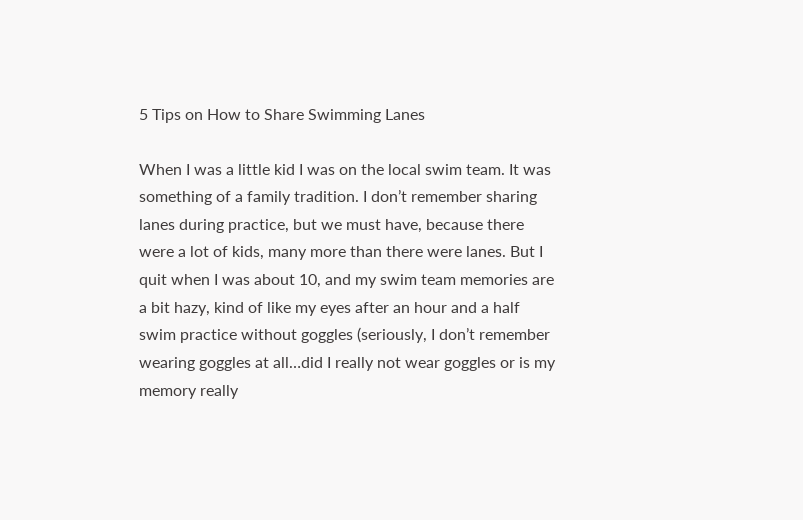5 Tips on How to Share Swimming Lanes

When I was a little kid I was on the local swim team. It was something of a family tradition. I don’t remember sharing lanes during practice, but we must have, because there were a lot of kids, many more than there were lanes. But I quit when I was about 10, and my swim team memories are a bit hazy, kind of like my eyes after an hour and a half swim practice without goggles (seriously, I don’t remember wearing goggles at all…did I really not wear goggles or is my memory really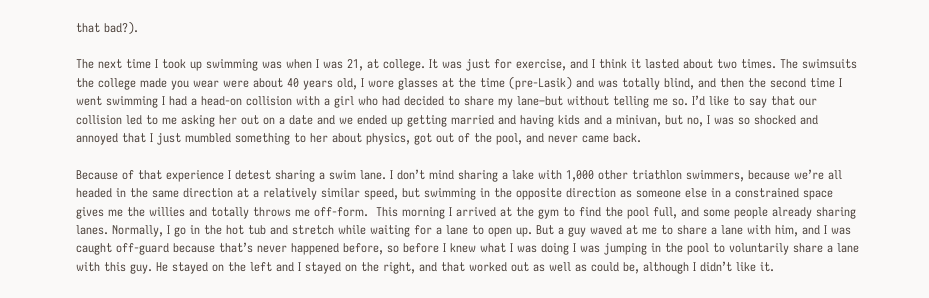that bad?).

The next time I took up swimming was when I was 21, at college. It was just for exercise, and I think it lasted about two times. The swimsuits the college made you wear were about 40 years old, I wore glasses at the time (pre-Lasik) and was totally blind, and then the second time I went swimming I had a head-on collision with a girl who had decided to share my lane–but without telling me so. I’d like to say that our collision led to me asking her out on a date and we ended up getting married and having kids and a minivan, but no, I was so shocked and annoyed that I just mumbled something to her about physics, got out of the pool, and never came back.

Because of that experience I detest sharing a swim lane. I don’t mind sharing a lake with 1,000 other triathlon swimmers, because we’re all headed in the same direction at a relatively similar speed, but swimming in the opposite direction as someone else in a constrained space gives me the willies and totally throws me off-form.  This morning I arrived at the gym to find the pool full, and some people already sharing lanes. Normally, I go in the hot tub and stretch while waiting for a lane to open up. But a guy waved at me to share a lane with him, and I was caught off-guard because that’s never happened before, so before I knew what I was doing I was jumping in the pool to voluntarily share a lane with this guy. He stayed on the left and I stayed on the right, and that worked out as well as could be, although I didn’t like it.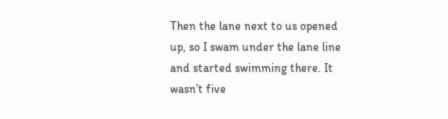Then the lane next to us opened up, so I swam under the lane line and started swimming there. It wasn’t five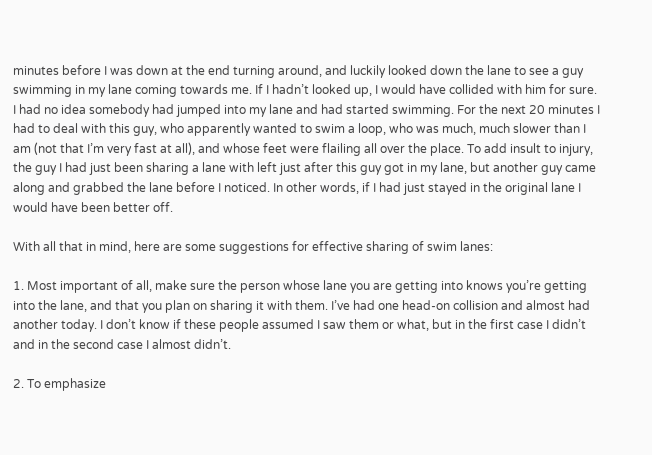minutes before I was down at the end turning around, and luckily looked down the lane to see a guy swimming in my lane coming towards me. If I hadn’t looked up, I would have collided with him for sure. I had no idea somebody had jumped into my lane and had started swimming. For the next 20 minutes I had to deal with this guy, who apparently wanted to swim a loop, who was much, much slower than I am (not that I’m very fast at all), and whose feet were flailing all over the place. To add insult to injury, the guy I had just been sharing a lane with left just after this guy got in my lane, but another guy came along and grabbed the lane before I noticed. In other words, if I had just stayed in the original lane I would have been better off.

With all that in mind, here are some suggestions for effective sharing of swim lanes:

1. Most important of all, make sure the person whose lane you are getting into knows you’re getting into the lane, and that you plan on sharing it with them. I’ve had one head-on collision and almost had another today. I don’t know if these people assumed I saw them or what, but in the first case I didn’t and in the second case I almost didn’t.

2. To emphasize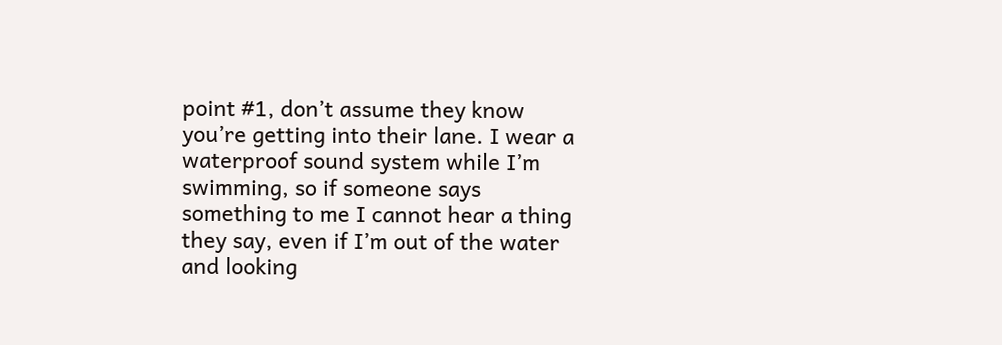point #1, don’t assume they know you’re getting into their lane. I wear a waterproof sound system while I’m swimming, so if someone says something to me I cannot hear a thing they say, even if I’m out of the water and looking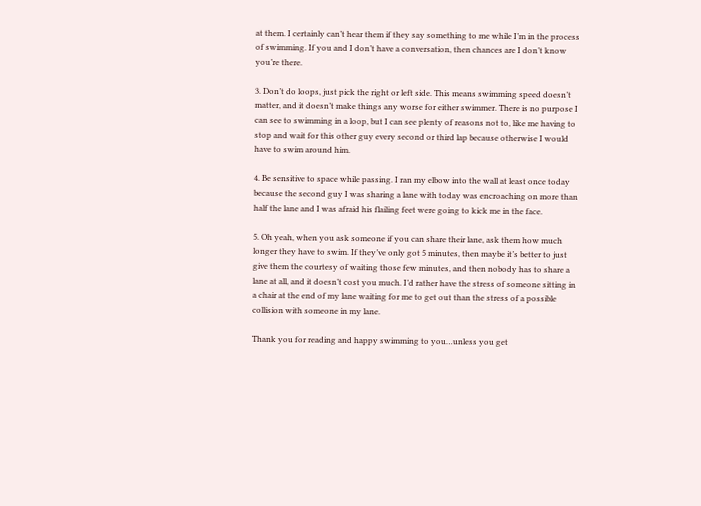at them. I certainly can’t hear them if they say something to me while I’m in the process of swimming. If you and I don’t have a conversation, then chances are I don’t know you’re there.

3. Don’t do loops, just pick the right or left side. This means swimming speed doesn’t matter, and it doesn’t make things any worse for either swimmer. There is no purpose I can see to swimming in a loop, but I can see plenty of reasons not to, like me having to stop and wait for this other guy every second or third lap because otherwise I would have to swim around him.

4. Be sensitive to space while passing. I ran my elbow into the wall at least once today because the second guy I was sharing a lane with today was encroaching on more than half the lane and I was afraid his flailing feet were going to kick me in the face.

5. Oh yeah, when you ask someone if you can share their lane, ask them how much longer they have to swim. If they’ve only got 5 minutes, then maybe it’s better to just give them the courtesy of waiting those few minutes, and then nobody has to share a lane at all, and it doesn’t cost you much. I’d rather have the stress of someone sitting in a chair at the end of my lane waiting for me to get out than the stress of a possible collision with someone in my lane.

Thank you for reading and happy swimming to you…unless you get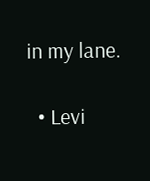in my lane.

  • Levi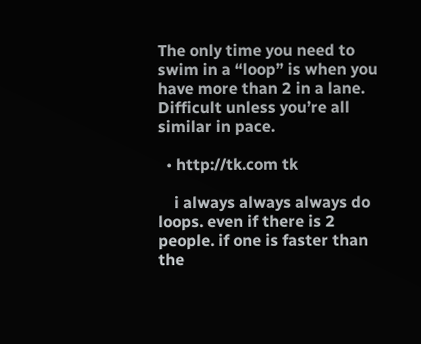The only time you need to swim in a “loop” is when you have more than 2 in a lane. Difficult unless you’re all similar in pace.

  • http://tk.com tk

    i always always always do loops. even if there is 2 people. if one is faster than the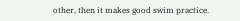other, then it makes good swim practice.